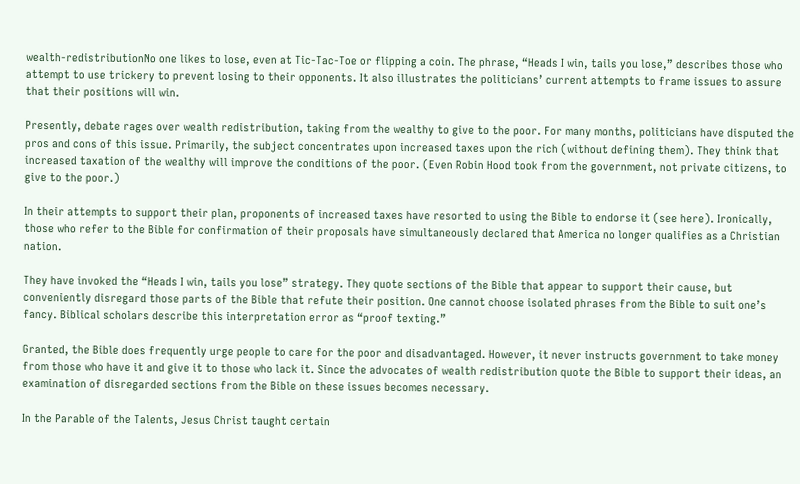wealth-redistributionNo one likes to lose, even at Tic-Tac-Toe or flipping a coin. The phrase, “Heads I win, tails you lose,” describes those who attempt to use trickery to prevent losing to their opponents. It also illustrates the politicians’ current attempts to frame issues to assure that their positions will win.

Presently, debate rages over wealth redistribution, taking from the wealthy to give to the poor. For many months, politicians have disputed the pros and cons of this issue. Primarily, the subject concentrates upon increased taxes upon the rich (without defining them). They think that increased taxation of the wealthy will improve the conditions of the poor. (Even Robin Hood took from the government, not private citizens, to give to the poor.)

In their attempts to support their plan, proponents of increased taxes have resorted to using the Bible to endorse it (see here). Ironically, those who refer to the Bible for confirmation of their proposals have simultaneously declared that America no longer qualifies as a Christian nation.

They have invoked the “Heads I win, tails you lose” strategy. They quote sections of the Bible that appear to support their cause, but conveniently disregard those parts of the Bible that refute their position. One cannot choose isolated phrases from the Bible to suit one’s fancy. Biblical scholars describe this interpretation error as “proof texting.”

Granted, the Bible does frequently urge people to care for the poor and disadvantaged. However, it never instructs government to take money from those who have it and give it to those who lack it. Since the advocates of wealth redistribution quote the Bible to support their ideas, an examination of disregarded sections from the Bible on these issues becomes necessary.

In the Parable of the Talents, Jesus Christ taught certain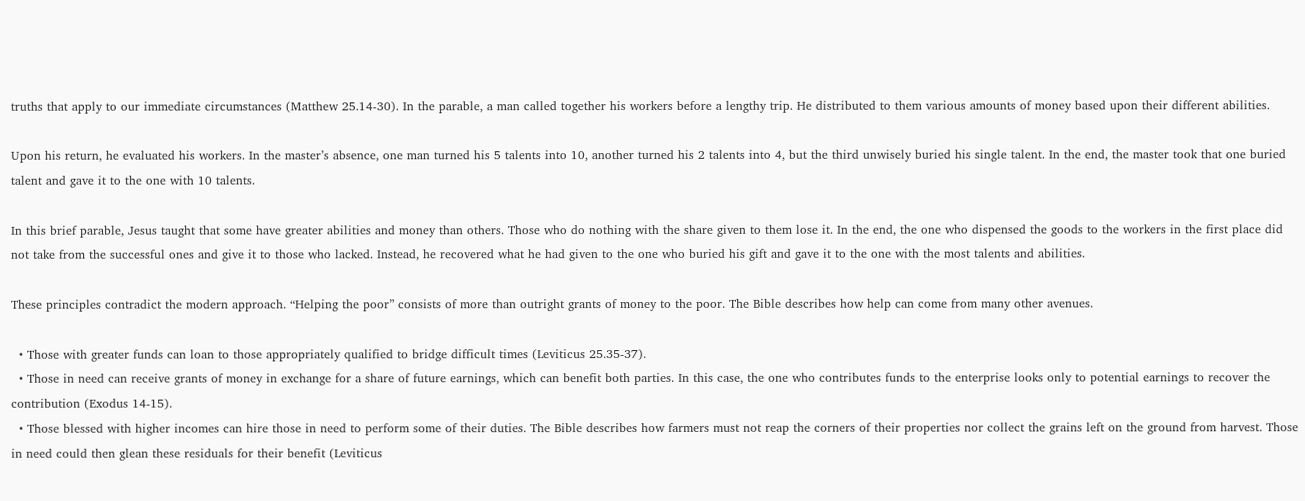truths that apply to our immediate circumstances (Matthew 25.14-30). In the parable, a man called together his workers before a lengthy trip. He distributed to them various amounts of money based upon their different abilities.

Upon his return, he evaluated his workers. In the master’s absence, one man turned his 5 talents into 10, another turned his 2 talents into 4, but the third unwisely buried his single talent. In the end, the master took that one buried talent and gave it to the one with 10 talents.

In this brief parable, Jesus taught that some have greater abilities and money than others. Those who do nothing with the share given to them lose it. In the end, the one who dispensed the goods to the workers in the first place did not take from the successful ones and give it to those who lacked. Instead, he recovered what he had given to the one who buried his gift and gave it to the one with the most talents and abilities.

These principles contradict the modern approach. “Helping the poor” consists of more than outright grants of money to the poor. The Bible describes how help can come from many other avenues.

  • Those with greater funds can loan to those appropriately qualified to bridge difficult times (Leviticus 25.35-37).
  • Those in need can receive grants of money in exchange for a share of future earnings, which can benefit both parties. In this case, the one who contributes funds to the enterprise looks only to potential earnings to recover the contribution (Exodus 14-15).
  • Those blessed with higher incomes can hire those in need to perform some of their duties. The Bible describes how farmers must not reap the corners of their properties nor collect the grains left on the ground from harvest. Those in need could then glean these residuals for their benefit (Leviticus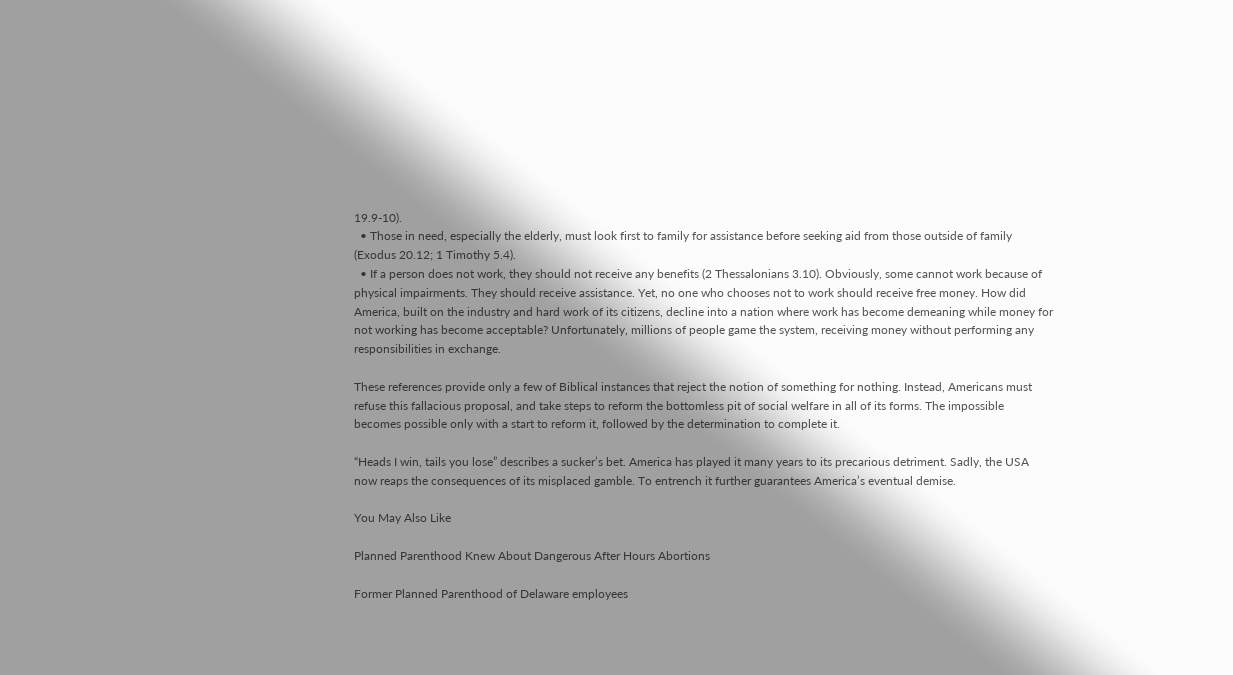19.9-10).
  • Those in need, especially the elderly, must look first to family for assistance before seeking aid from those outside of family (Exodus 20.12; 1 Timothy 5.4).
  • If a person does not work, they should not receive any benefits (2 Thessalonians 3.10). Obviously, some cannot work because of physical impairments. They should receive assistance. Yet, no one who chooses not to work should receive free money. How did America, built on the industry and hard work of its citizens, decline into a nation where work has become demeaning while money for not working has become acceptable? Unfortunately, millions of people game the system, receiving money without performing any responsibilities in exchange.

These references provide only a few of Biblical instances that reject the notion of something for nothing. Instead, Americans must refuse this fallacious proposal, and take steps to reform the bottomless pit of social welfare in all of its forms. The impossible becomes possible only with a start to reform it, followed by the determination to complete it.

“Heads I win, tails you lose” describes a sucker’s bet. America has played it many years to its precarious detriment. Sadly, the USA now reaps the consequences of its misplaced gamble. To entrench it further guarantees America’s eventual demise.

You May Also Like

Planned Parenthood Knew About Dangerous After Hours Abortions

Former Planned Parenthood of Delaware employees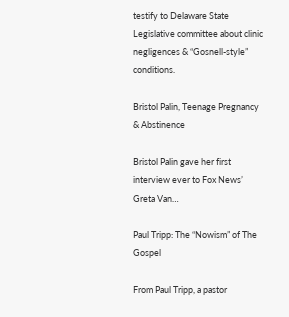testify to Delaware State Legislative committee about clinic negligences & “Gosnell-style” conditions.

Bristol Palin, Teenage Pregnancy & Abstinence

Bristol Palin gave her first interview ever to Fox News’ Greta Van…

Paul Tripp: The “Nowism” of The Gospel

From Paul Tripp, a pastor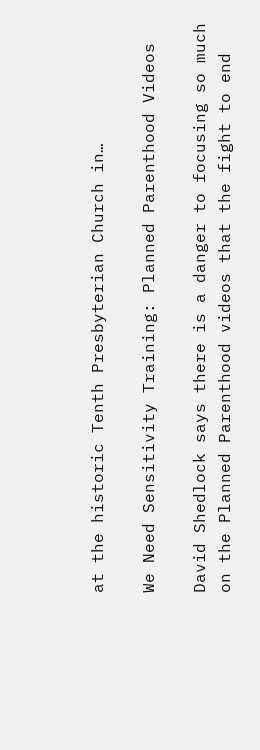at the historic Tenth Presbyterian Church in…

We Need Sensitivity Training: Planned Parenthood Videos

David Shedlock says there is a danger to focusing so much on the Planned Parenthood videos that the fight to end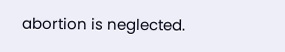abortion is neglected.